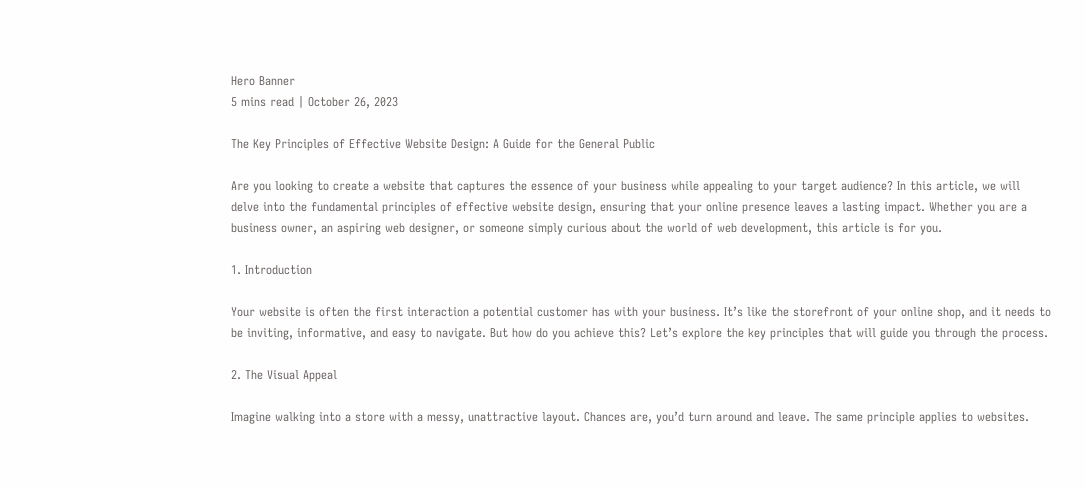Hero Banner
5 mins read | October 26, 2023

The Key Principles of Effective Website Design: A Guide for the General Public

Are you looking to create a website that captures the essence of your business while appealing to your target audience? In this article, we will delve into the fundamental principles of effective website design, ensuring that your online presence leaves a lasting impact. Whether you are a business owner, an aspiring web designer, or someone simply curious about the world of web development, this article is for you.

1. Introduction

Your website is often the first interaction a potential customer has with your business. It’s like the storefront of your online shop, and it needs to be inviting, informative, and easy to navigate. But how do you achieve this? Let’s explore the key principles that will guide you through the process.

2. The Visual Appeal

Imagine walking into a store with a messy, unattractive layout. Chances are, you’d turn around and leave. The same principle applies to websites.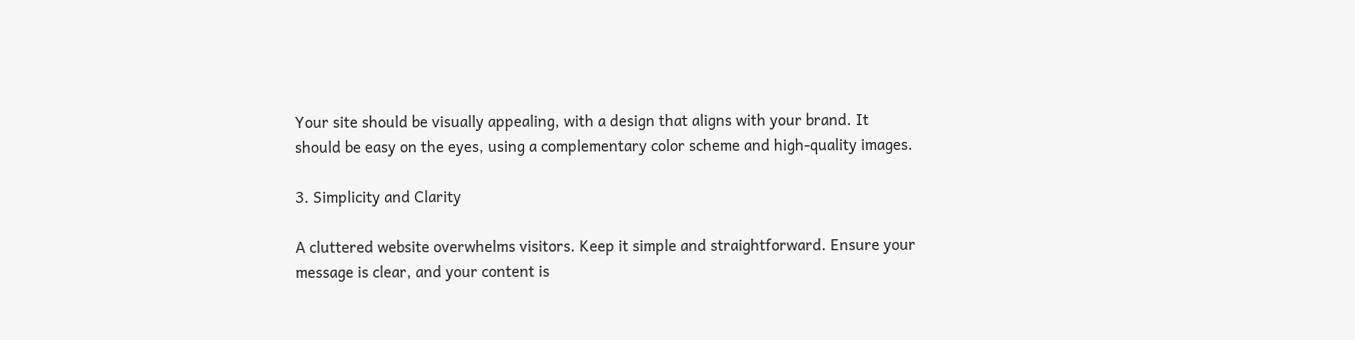Your site should be visually appealing, with a design that aligns with your brand. It should be easy on the eyes, using a complementary color scheme and high-quality images.

3. Simplicity and Clarity

A cluttered website overwhelms visitors. Keep it simple and straightforward. Ensure your message is clear, and your content is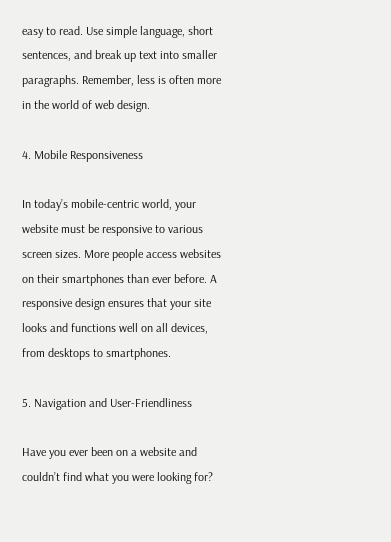easy to read. Use simple language, short sentences, and break up text into smaller paragraphs. Remember, less is often more in the world of web design.

4. Mobile Responsiveness

In today’s mobile-centric world, your website must be responsive to various screen sizes. More people access websites on their smartphones than ever before. A responsive design ensures that your site looks and functions well on all devices, from desktops to smartphones.

5. Navigation and User-Friendliness

Have you ever been on a website and couldn’t find what you were looking for?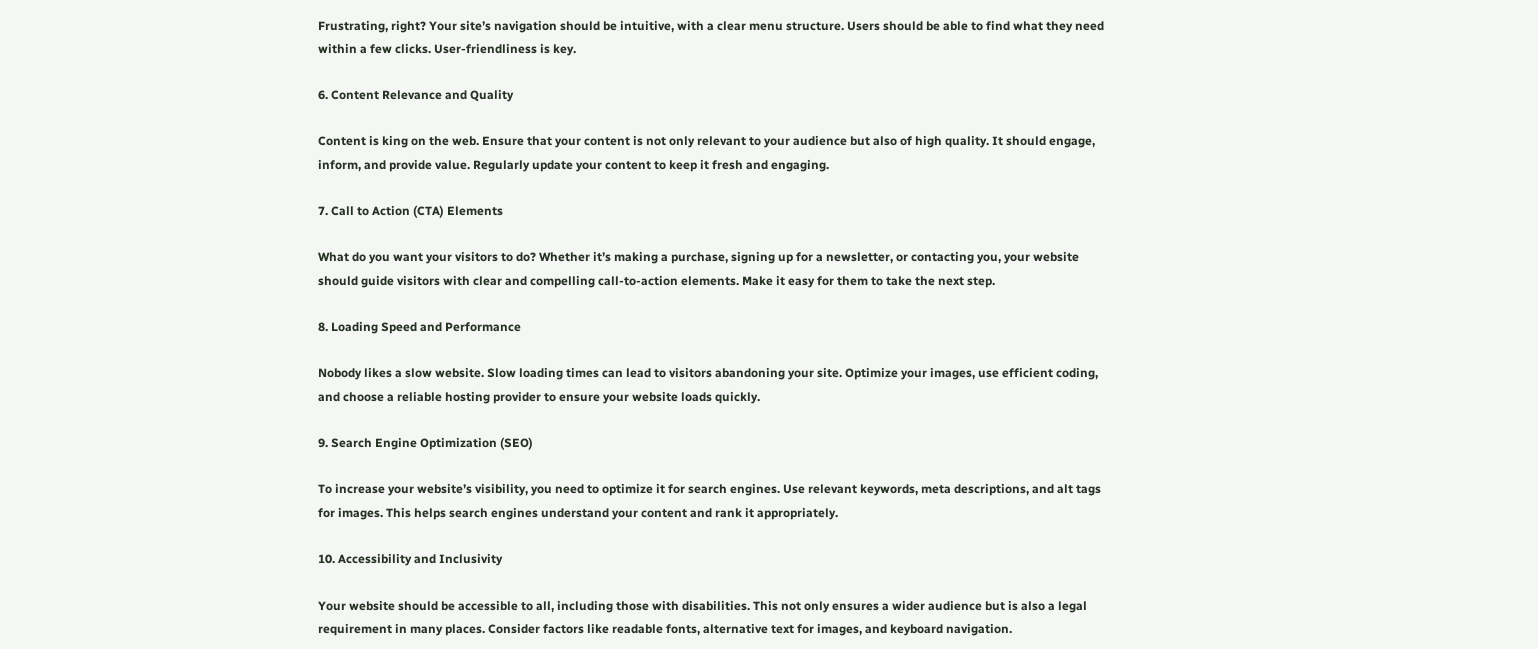Frustrating, right? Your site’s navigation should be intuitive, with a clear menu structure. Users should be able to find what they need within a few clicks. User-friendliness is key.

6. Content Relevance and Quality

Content is king on the web. Ensure that your content is not only relevant to your audience but also of high quality. It should engage, inform, and provide value. Regularly update your content to keep it fresh and engaging.

7. Call to Action (CTA) Elements

What do you want your visitors to do? Whether it’s making a purchase, signing up for a newsletter, or contacting you, your website should guide visitors with clear and compelling call-to-action elements. Make it easy for them to take the next step.

8. Loading Speed and Performance

Nobody likes a slow website. Slow loading times can lead to visitors abandoning your site. Optimize your images, use efficient coding, and choose a reliable hosting provider to ensure your website loads quickly.

9. Search Engine Optimization (SEO)

To increase your website’s visibility, you need to optimize it for search engines. Use relevant keywords, meta descriptions, and alt tags for images. This helps search engines understand your content and rank it appropriately.

10. Accessibility and Inclusivity

Your website should be accessible to all, including those with disabilities. This not only ensures a wider audience but is also a legal requirement in many places. Consider factors like readable fonts, alternative text for images, and keyboard navigation.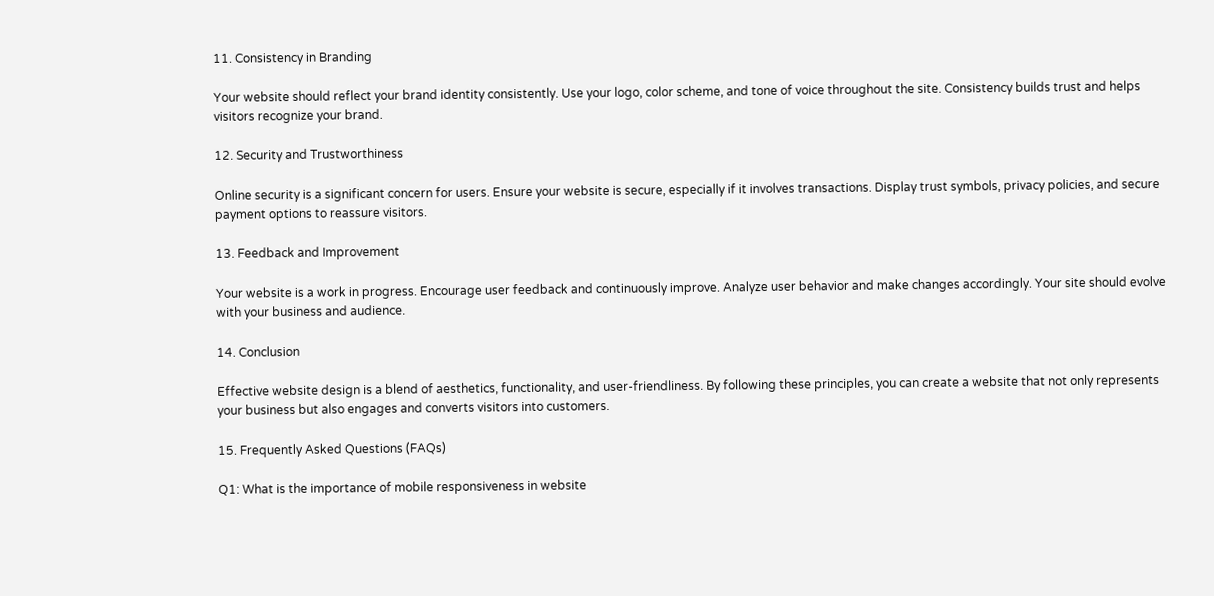11. Consistency in Branding

Your website should reflect your brand identity consistently. Use your logo, color scheme, and tone of voice throughout the site. Consistency builds trust and helps visitors recognize your brand.

12. Security and Trustworthiness

Online security is a significant concern for users. Ensure your website is secure, especially if it involves transactions. Display trust symbols, privacy policies, and secure payment options to reassure visitors.

13. Feedback and Improvement

Your website is a work in progress. Encourage user feedback and continuously improve. Analyze user behavior and make changes accordingly. Your site should evolve with your business and audience.

14. Conclusion

Effective website design is a blend of aesthetics, functionality, and user-friendliness. By following these principles, you can create a website that not only represents your business but also engages and converts visitors into customers.

15. Frequently Asked Questions (FAQs)

Q1: What is the importance of mobile responsiveness in website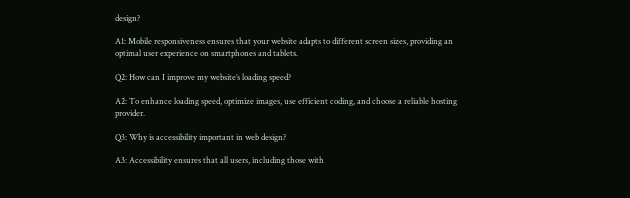design?

A1: Mobile responsiveness ensures that your website adapts to different screen sizes, providing an optimal user experience on smartphones and tablets.

Q2: How can I improve my website’s loading speed?

A2: To enhance loading speed, optimize images, use efficient coding, and choose a reliable hosting provider.

Q3: Why is accessibility important in web design?

A3: Accessibility ensures that all users, including those with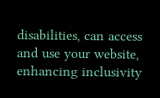disabilities, can access and use your website, enhancing inclusivity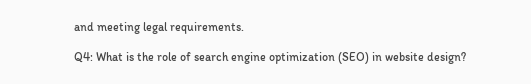and meeting legal requirements.

Q4: What is the role of search engine optimization (SEO) in website design?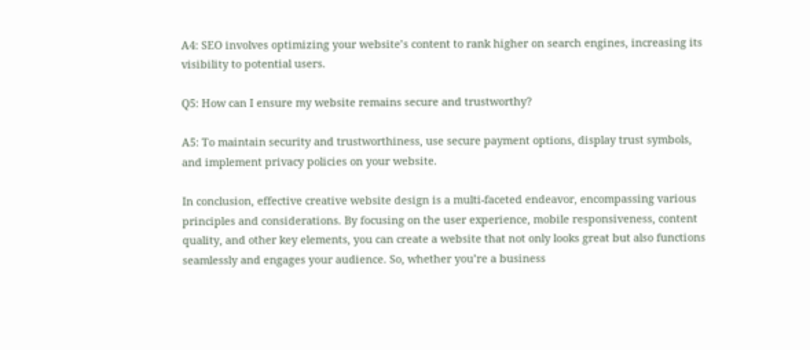A4: SEO involves optimizing your website’s content to rank higher on search engines, increasing its visibility to potential users.

Q5: How can I ensure my website remains secure and trustworthy?

A5: To maintain security and trustworthiness, use secure payment options, display trust symbols, and implement privacy policies on your website.

In conclusion, effective creative website design is a multi-faceted endeavor, encompassing various principles and considerations. By focusing on the user experience, mobile responsiveness, content quality, and other key elements, you can create a website that not only looks great but also functions seamlessly and engages your audience. So, whether you’re a business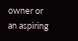owner or an aspiring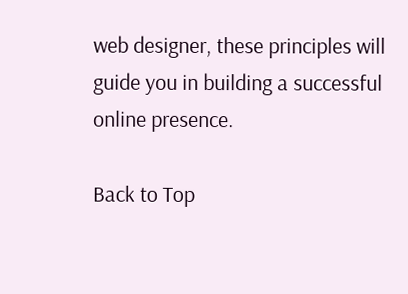web designer, these principles will guide you in building a successful online presence.

Back to Top